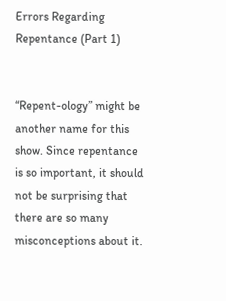Errors Regarding Repentance (Part 1)


“Repent-ology” might be another name for this show. Since repentance is so important, it should not be surprising that there are so many misconceptions about it.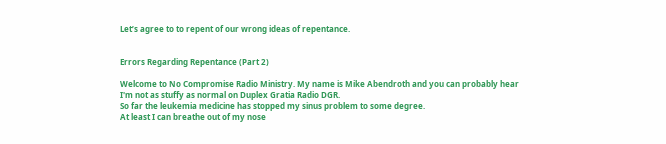Let’s agree to to repent of our wrong ideas of repentance.


Errors Regarding Repentance (Part 2)

Welcome to No Compromise Radio Ministry. My name is Mike Abendroth and you can probably hear
I'm not as stuffy as normal on Duplex Gratia Radio DGR.
So far the leukemia medicine has stopped my sinus problem to some degree.
At least I can breathe out of my nose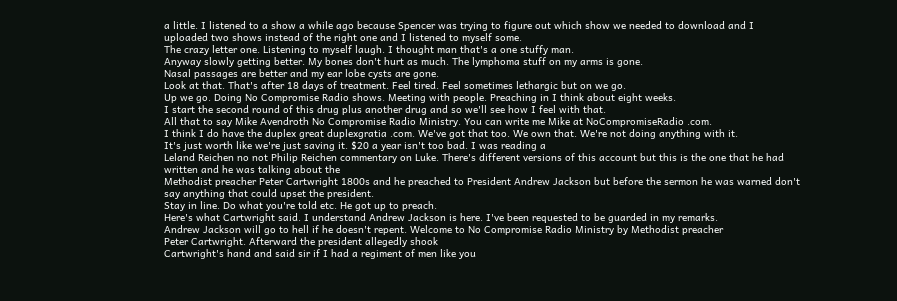a little. I listened to a show a while ago because Spencer was trying to figure out which show we needed to download and I uploaded two shows instead of the right one and I listened to myself some.
The crazy letter one. Listening to myself laugh. I thought man that's a one stuffy man.
Anyway slowly getting better. My bones don't hurt as much. The lymphoma stuff on my arms is gone.
Nasal passages are better and my ear lobe cysts are gone.
Look at that. That's after 18 days of treatment. Feel tired. Feel sometimes lethargic but on we go.
Up we go. Doing No Compromise Radio shows. Meeting with people. Preaching in I think about eight weeks.
I start the second round of this drug plus another drug and so we'll see how I feel with that.
All that to say Mike Avendroth No Compromise Radio Ministry. You can write me Mike at NoCompromiseRadio .com.
I think I do have the duplex great duplexgratia .com. We've got that too. We own that. We're not doing anything with it.
It's just worth like we're just saving it. $20 a year isn't too bad. I was reading a
Leland Reichen no not Philip Reichen commentary on Luke. There's different versions of this account but this is the one that he had written and he was talking about the
Methodist preacher Peter Cartwright 1800s and he preached to President Andrew Jackson but before the sermon he was warned don't say anything that could upset the president.
Stay in line. Do what you're told etc. He got up to preach.
Here's what Cartwright said. I understand Andrew Jackson is here. I've been requested to be guarded in my remarks.
Andrew Jackson will go to hell if he doesn't repent. Welcome to No Compromise Radio Ministry by Methodist preacher
Peter Cartwright. Afterward the president allegedly shook
Cartwright's hand and said sir if I had a regiment of men like you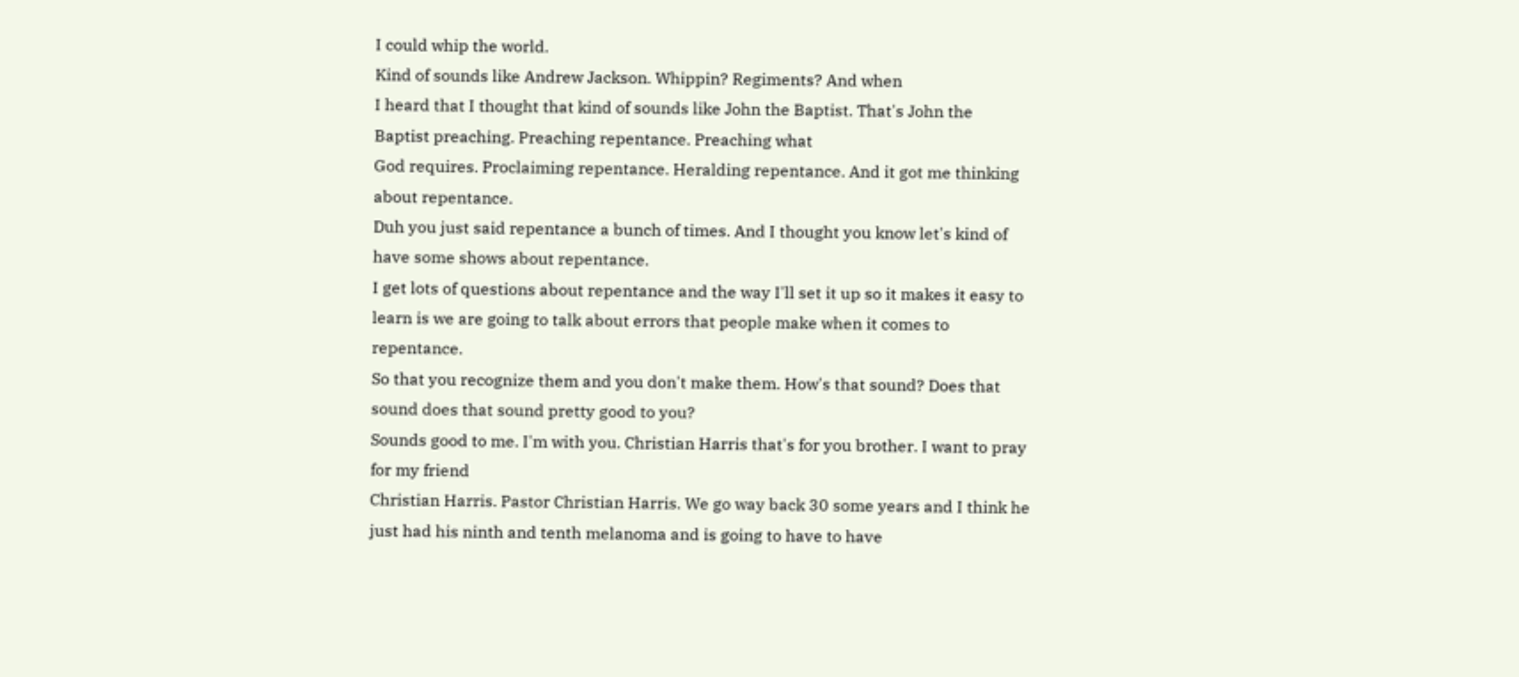I could whip the world.
Kind of sounds like Andrew Jackson. Whippin? Regiments? And when
I heard that I thought that kind of sounds like John the Baptist. That's John the
Baptist preaching. Preaching repentance. Preaching what
God requires. Proclaiming repentance. Heralding repentance. And it got me thinking about repentance.
Duh you just said repentance a bunch of times. And I thought you know let's kind of have some shows about repentance.
I get lots of questions about repentance and the way I'll set it up so it makes it easy to learn is we are going to talk about errors that people make when it comes to repentance.
So that you recognize them and you don't make them. How's that sound? Does that sound does that sound pretty good to you?
Sounds good to me. I'm with you. Christian Harris that's for you brother. I want to pray for my friend
Christian Harris. Pastor Christian Harris. We go way back 30 some years and I think he just had his ninth and tenth melanoma and is going to have to have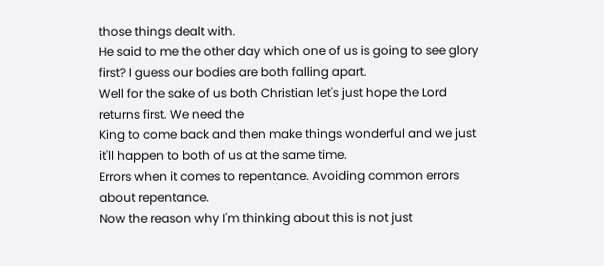those things dealt with.
He said to me the other day which one of us is going to see glory first? I guess our bodies are both falling apart.
Well for the sake of us both Christian let's just hope the Lord returns first. We need the
King to come back and then make things wonderful and we just it'll happen to both of us at the same time.
Errors when it comes to repentance. Avoiding common errors about repentance.
Now the reason why I'm thinking about this is not just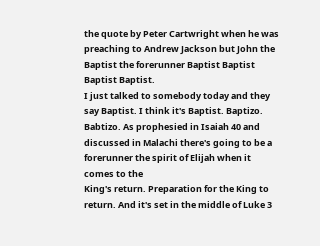the quote by Peter Cartwright when he was preaching to Andrew Jackson but John the
Baptist the forerunner Baptist Baptist Baptist Baptist.
I just talked to somebody today and they say Baptist. I think it's Baptist. Baptizo. Babtizo. As prophesied in Isaiah 40 and discussed in Malachi there's going to be a forerunner the spirit of Elijah when it comes to the
King's return. Preparation for the King to return. And it's set in the middle of Luke 3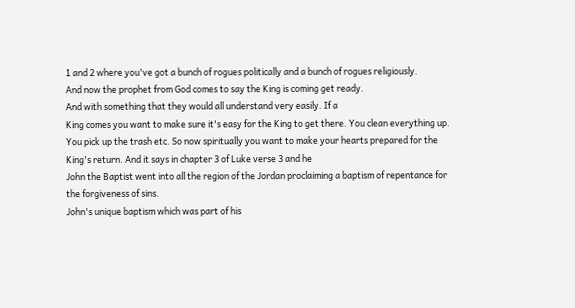1 and 2 where you've got a bunch of rogues politically and a bunch of rogues religiously.
And now the prophet from God comes to say the King is coming get ready.
And with something that they would all understand very easily. If a
King comes you want to make sure it's easy for the King to get there. You clean everything up. You pick up the trash etc. So now spiritually you want to make your hearts prepared for the
King's return. And it says in chapter 3 of Luke verse 3 and he
John the Baptist went into all the region of the Jordan proclaiming a baptism of repentance for the forgiveness of sins.
John's unique baptism which was part of his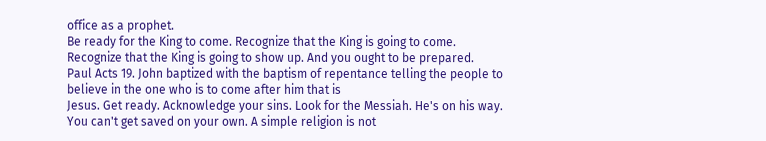office as a prophet.
Be ready for the King to come. Recognize that the King is going to come.
Recognize that the King is going to show up. And you ought to be prepared.
Paul Acts 19. John baptized with the baptism of repentance telling the people to believe in the one who is to come after him that is
Jesus. Get ready. Acknowledge your sins. Look for the Messiah. He's on his way.
You can't get saved on your own. A simple religion is not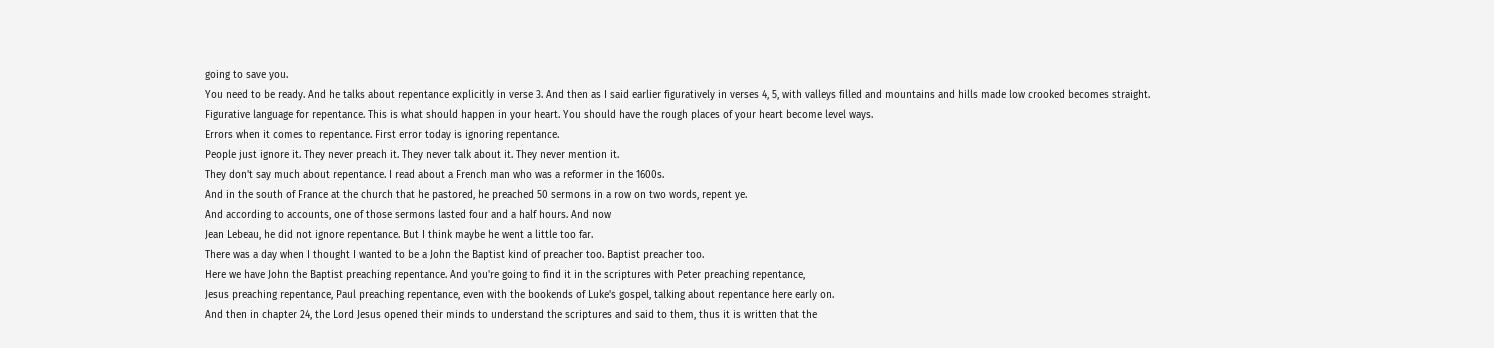going to save you.
You need to be ready. And he talks about repentance explicitly in verse 3. And then as I said earlier figuratively in verses 4, 5, with valleys filled and mountains and hills made low crooked becomes straight.
Figurative language for repentance. This is what should happen in your heart. You should have the rough places of your heart become level ways.
Errors when it comes to repentance. First error today is ignoring repentance.
People just ignore it. They never preach it. They never talk about it. They never mention it.
They don't say much about repentance. I read about a French man who was a reformer in the 1600s.
And in the south of France at the church that he pastored, he preached 50 sermons in a row on two words, repent ye.
And according to accounts, one of those sermons lasted four and a half hours. And now
Jean Lebeau, he did not ignore repentance. But I think maybe he went a little too far.
There was a day when I thought I wanted to be a John the Baptist kind of preacher too. Baptist preacher too.
Here we have John the Baptist preaching repentance. And you're going to find it in the scriptures with Peter preaching repentance,
Jesus preaching repentance, Paul preaching repentance, even with the bookends of Luke's gospel, talking about repentance here early on.
And then in chapter 24, the Lord Jesus opened their minds to understand the scriptures and said to them, thus it is written that the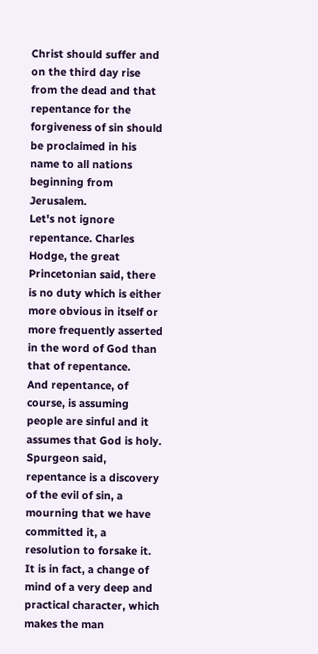Christ should suffer and on the third day rise from the dead and that repentance for the forgiveness of sin should be proclaimed in his name to all nations beginning from Jerusalem.
Let's not ignore repentance. Charles Hodge, the great Princetonian said, there is no duty which is either more obvious in itself or more frequently asserted in the word of God than that of repentance.
And repentance, of course, is assuming people are sinful and it assumes that God is holy.
Spurgeon said, repentance is a discovery of the evil of sin, a mourning that we have committed it, a resolution to forsake it.
It is in fact, a change of mind of a very deep and practical character, which makes the man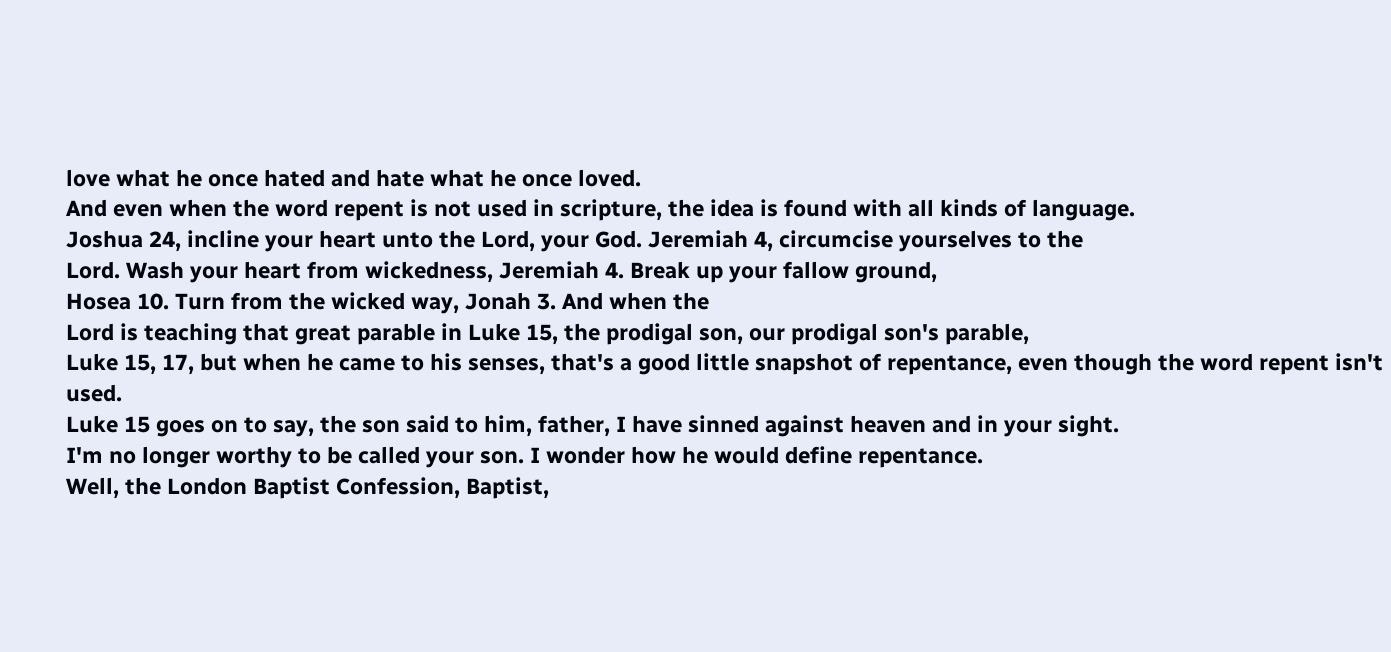love what he once hated and hate what he once loved.
And even when the word repent is not used in scripture, the idea is found with all kinds of language.
Joshua 24, incline your heart unto the Lord, your God. Jeremiah 4, circumcise yourselves to the
Lord. Wash your heart from wickedness, Jeremiah 4. Break up your fallow ground,
Hosea 10. Turn from the wicked way, Jonah 3. And when the
Lord is teaching that great parable in Luke 15, the prodigal son, our prodigal son's parable,
Luke 15, 17, but when he came to his senses, that's a good little snapshot of repentance, even though the word repent isn't used.
Luke 15 goes on to say, the son said to him, father, I have sinned against heaven and in your sight.
I'm no longer worthy to be called your son. I wonder how he would define repentance.
Well, the London Baptist Confession, Baptist,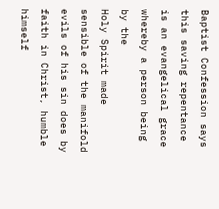Baptist Confession says this saving repentance is an evangelical grace whereby a person being by the
Holy Spirit made sensible of the manifold evils of his sin does by faith in Christ, humble himself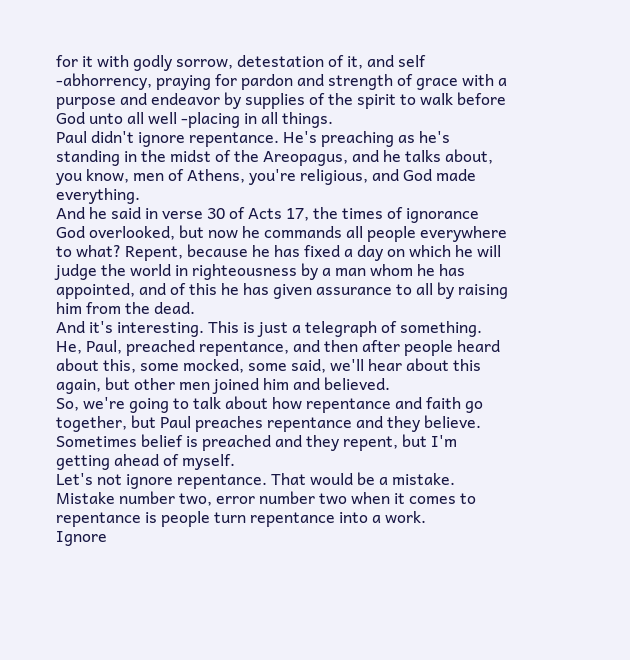for it with godly sorrow, detestation of it, and self -abhorrency, praying for pardon and strength of grace with a purpose and endeavor by supplies of the spirit to walk before God unto all well -placing in all things.
Paul didn't ignore repentance. He's preaching as he's standing in the midst of the Areopagus, and he talks about, you know, men of Athens, you're religious, and God made everything.
And he said in verse 30 of Acts 17, the times of ignorance
God overlooked, but now he commands all people everywhere to what? Repent, because he has fixed a day on which he will judge the world in righteousness by a man whom he has appointed, and of this he has given assurance to all by raising him from the dead.
And it's interesting. This is just a telegraph of something. He, Paul, preached repentance, and then after people heard about this, some mocked, some said, we'll hear about this again, but other men joined him and believed.
So, we're going to talk about how repentance and faith go together, but Paul preaches repentance and they believe.
Sometimes belief is preached and they repent, but I'm getting ahead of myself.
Let's not ignore repentance. That would be a mistake. Mistake number two, error number two when it comes to repentance is people turn repentance into a work.
Ignore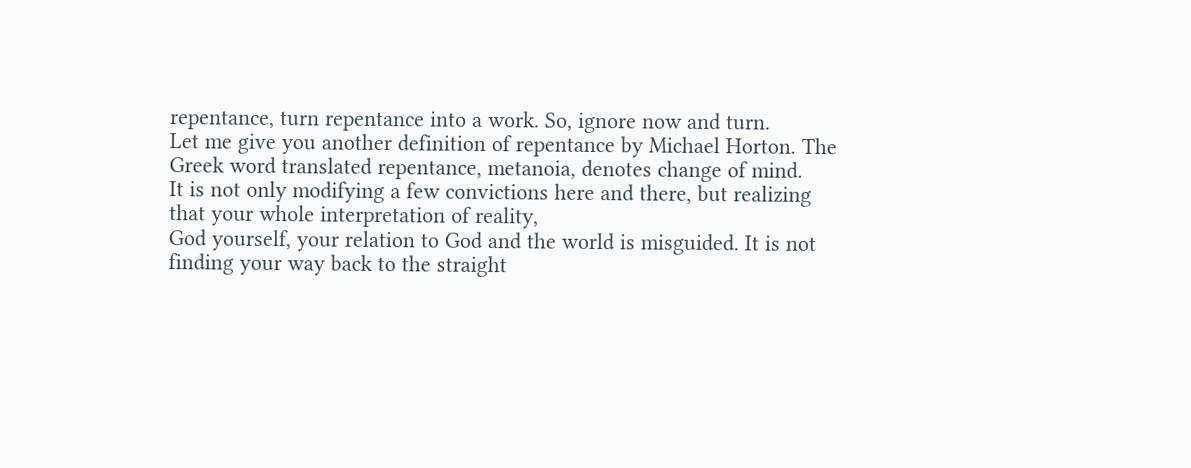repentance, turn repentance into a work. So, ignore now and turn.
Let me give you another definition of repentance by Michael Horton. The Greek word translated repentance, metanoia, denotes change of mind.
It is not only modifying a few convictions here and there, but realizing that your whole interpretation of reality,
God yourself, your relation to God and the world is misguided. It is not finding your way back to the straight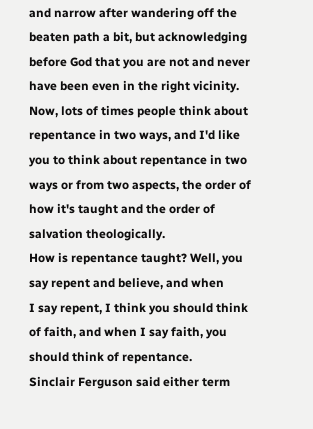and narrow after wandering off the beaten path a bit, but acknowledging before God that you are not and never have been even in the right vicinity.
Now, lots of times people think about repentance in two ways, and I'd like you to think about repentance in two ways or from two aspects, the order of how it's taught and the order of salvation theologically.
How is repentance taught? Well, you say repent and believe, and when
I say repent, I think you should think of faith, and when I say faith, you should think of repentance.
Sinclair Ferguson said either term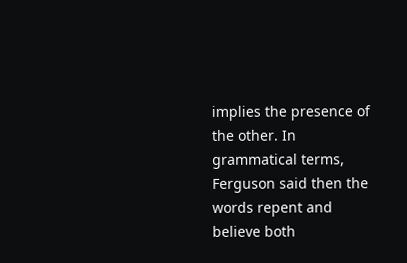implies the presence of the other. In grammatical terms,
Ferguson said then the words repent and believe both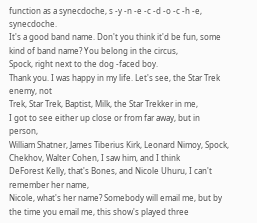function as a synecdoche, s -y -n -e -c -d -o -c -h -e, synecdoche.
It's a good band name. Don't you think it'd be fun, some kind of band name? You belong in the circus,
Spock, right next to the dog -faced boy.
Thank you. I was happy in my life. Let's see, the Star Trek enemy, not
Trek, Star Trek, Baptist, Milk, the Star Trekker in me,
I got to see either up close or from far away, but in person,
William Shatner, James Tiberius Kirk, Leonard Nimoy, Spock, Chekhov, Walter Cohen, I saw him, and I think
DeForest Kelly, that's Bones, and Nicole Uhuru, I can't remember her name,
Nicole, what's her name? Somebody will email me, but by the time you email me, this show's played three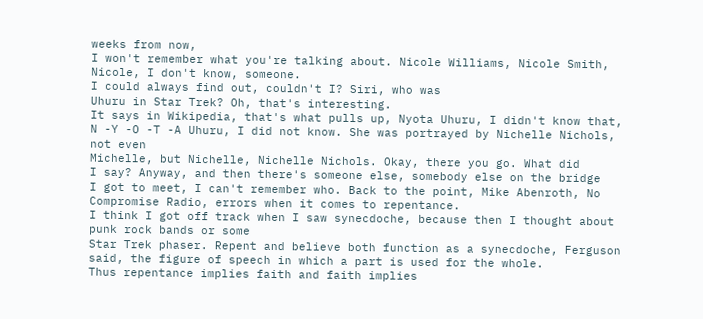weeks from now,
I won't remember what you're talking about. Nicole Williams, Nicole Smith, Nicole, I don't know, someone.
I could always find out, couldn't I? Siri, who was
Uhuru in Star Trek? Oh, that's interesting.
It says in Wikipedia, that's what pulls up, Nyota Uhuru, I didn't know that,
N -Y -O -T -A Uhuru, I did not know. She was portrayed by Nichelle Nichols, not even
Michelle, but Nichelle, Nichelle Nichols. Okay, there you go. What did
I say? Anyway, and then there's someone else, somebody else on the bridge
I got to meet, I can't remember who. Back to the point, Mike Abenroth, No Compromise Radio, errors when it comes to repentance.
I think I got off track when I saw synecdoche, because then I thought about punk rock bands or some
Star Trek phaser. Repent and believe both function as a synecdoche, Ferguson said, the figure of speech in which a part is used for the whole.
Thus repentance implies faith and faith implies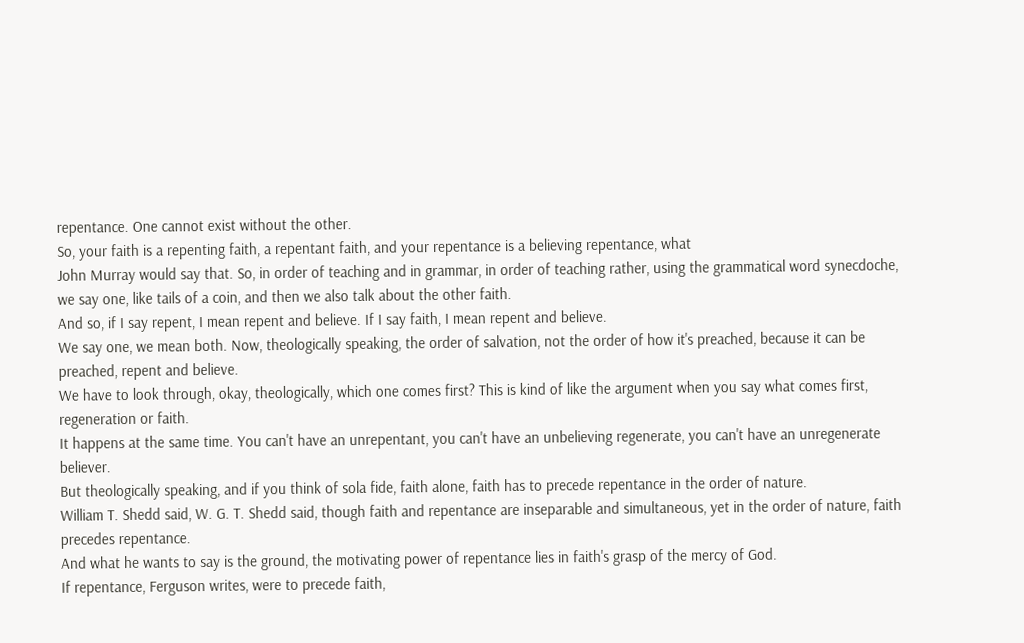repentance. One cannot exist without the other.
So, your faith is a repenting faith, a repentant faith, and your repentance is a believing repentance, what
John Murray would say that. So, in order of teaching and in grammar, in order of teaching rather, using the grammatical word synecdoche, we say one, like tails of a coin, and then we also talk about the other faith.
And so, if I say repent, I mean repent and believe. If I say faith, I mean repent and believe.
We say one, we mean both. Now, theologically speaking, the order of salvation, not the order of how it's preached, because it can be preached, repent and believe.
We have to look through, okay, theologically, which one comes first? This is kind of like the argument when you say what comes first, regeneration or faith.
It happens at the same time. You can't have an unrepentant, you can't have an unbelieving regenerate, you can't have an unregenerate believer.
But theologically speaking, and if you think of sola fide, faith alone, faith has to precede repentance in the order of nature.
William T. Shedd said, W. G. T. Shedd said, though faith and repentance are inseparable and simultaneous, yet in the order of nature, faith precedes repentance.
And what he wants to say is the ground, the motivating power of repentance lies in faith's grasp of the mercy of God.
If repentance, Ferguson writes, were to precede faith,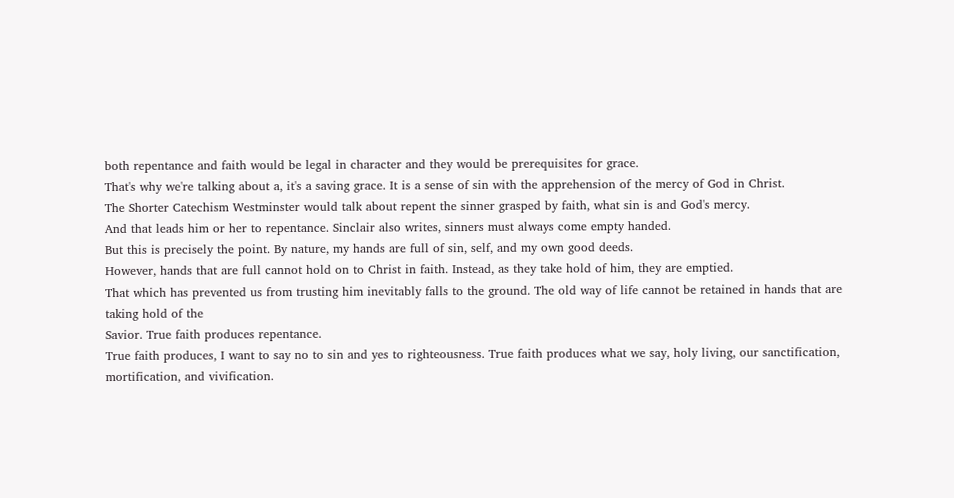both repentance and faith would be legal in character and they would be prerequisites for grace.
That's why we're talking about a, it's a saving grace. It is a sense of sin with the apprehension of the mercy of God in Christ.
The Shorter Catechism Westminster would talk about repent the sinner grasped by faith, what sin is and God's mercy.
And that leads him or her to repentance. Sinclair also writes, sinners must always come empty handed.
But this is precisely the point. By nature, my hands are full of sin, self, and my own good deeds.
However, hands that are full cannot hold on to Christ in faith. Instead, as they take hold of him, they are emptied.
That which has prevented us from trusting him inevitably falls to the ground. The old way of life cannot be retained in hands that are taking hold of the
Savior. True faith produces repentance.
True faith produces, I want to say no to sin and yes to righteousness. True faith produces what we say, holy living, our sanctification, mortification, and vivification.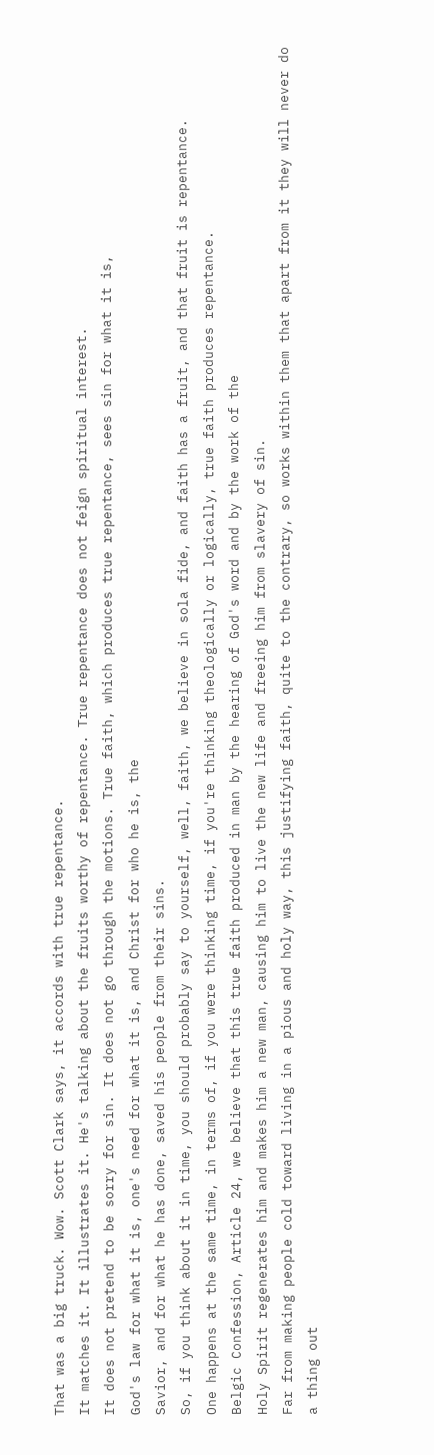That was a big truck. Wow. Scott Clark says, it accords with true repentance.
It matches it. It illustrates it. He's talking about the fruits worthy of repentance. True repentance does not feign spiritual interest.
It does not pretend to be sorry for sin. It does not go through the motions. True faith, which produces true repentance, sees sin for what it is,
God's law for what it is, one's need for what it is, and Christ for who he is, the
Savior, and for what he has done, saved his people from their sins.
So, if you think about it in time, you should probably say to yourself, well, faith, we believe in sola fide, and faith has a fruit, and that fruit is repentance.
One happens at the same time, in terms of, if you were thinking time, if you're thinking theologically or logically, true faith produces repentance.
Belgic Confession, Article 24, we believe that this true faith produced in man by the hearing of God's word and by the work of the
Holy Spirit regenerates him and makes him a new man, causing him to live the new life and freeing him from slavery of sin.
Far from making people cold toward living in a pious and holy way, this justifying faith, quite to the contrary, so works within them that apart from it they will never do a thing out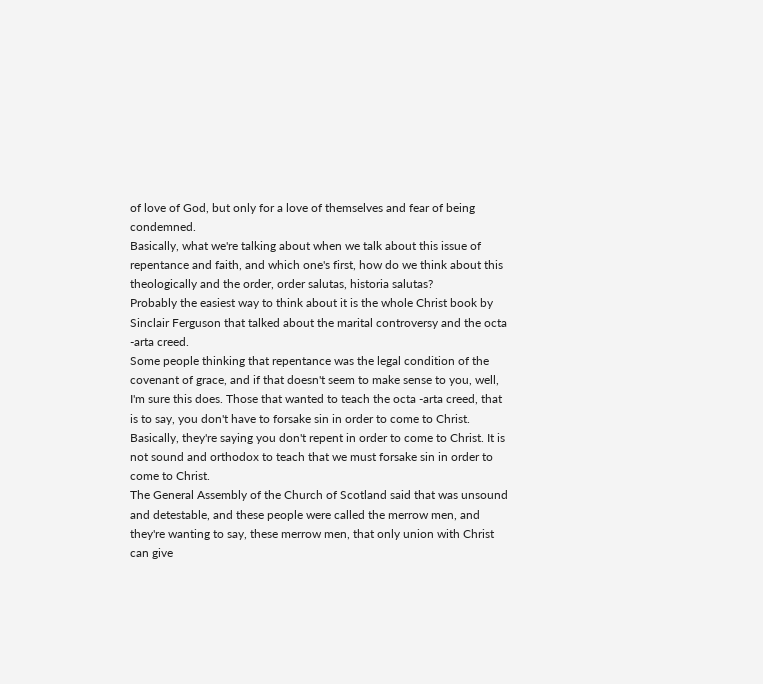of love of God, but only for a love of themselves and fear of being condemned.
Basically, what we're talking about when we talk about this issue of repentance and faith, and which one's first, how do we think about this theologically and the order, order salutas, historia salutas?
Probably the easiest way to think about it is the whole Christ book by Sinclair Ferguson that talked about the marital controversy and the octa -arta creed.
Some people thinking that repentance was the legal condition of the covenant of grace, and if that doesn't seem to make sense to you, well,
I'm sure this does. Those that wanted to teach the octa -arta creed, that is to say, you don't have to forsake sin in order to come to Christ.
Basically, they're saying you don't repent in order to come to Christ. It is not sound and orthodox to teach that we must forsake sin in order to come to Christ.
The General Assembly of the Church of Scotland said that was unsound and detestable, and these people were called the merrow men, and they're wanting to say, these merrow men, that only union with Christ can give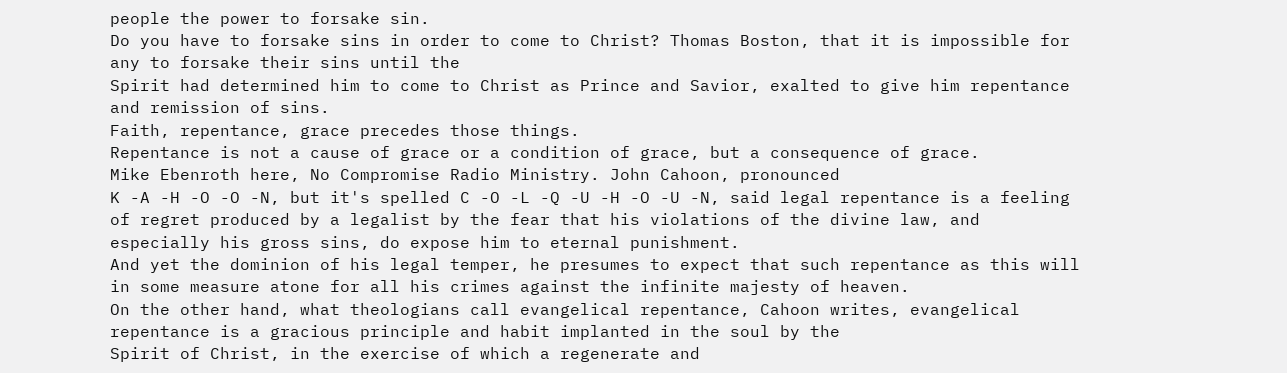people the power to forsake sin.
Do you have to forsake sins in order to come to Christ? Thomas Boston, that it is impossible for any to forsake their sins until the
Spirit had determined him to come to Christ as Prince and Savior, exalted to give him repentance and remission of sins.
Faith, repentance, grace precedes those things.
Repentance is not a cause of grace or a condition of grace, but a consequence of grace.
Mike Ebenroth here, No Compromise Radio Ministry. John Cahoon, pronounced
K -A -H -O -O -N, but it's spelled C -O -L -Q -U -H -O -U -N, said legal repentance is a feeling of regret produced by a legalist by the fear that his violations of the divine law, and especially his gross sins, do expose him to eternal punishment.
And yet the dominion of his legal temper, he presumes to expect that such repentance as this will in some measure atone for all his crimes against the infinite majesty of heaven.
On the other hand, what theologians call evangelical repentance, Cahoon writes, evangelical repentance is a gracious principle and habit implanted in the soul by the
Spirit of Christ, in the exercise of which a regenerate and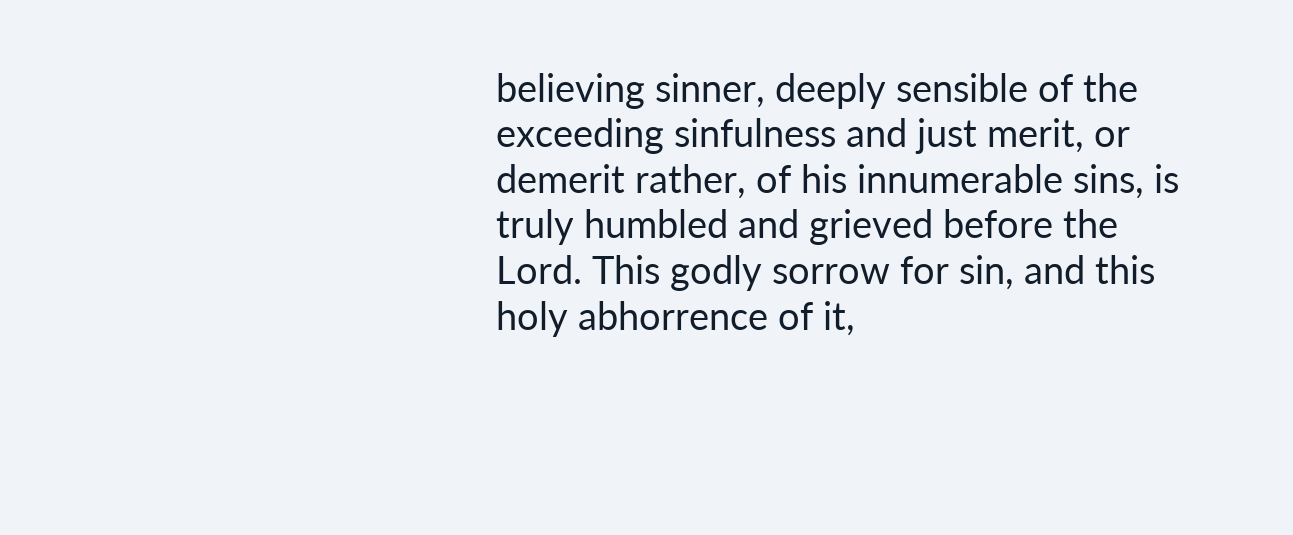believing sinner, deeply sensible of the exceeding sinfulness and just merit, or demerit rather, of his innumerable sins, is truly humbled and grieved before the
Lord. This godly sorrow for sin, and this holy abhorrence of it,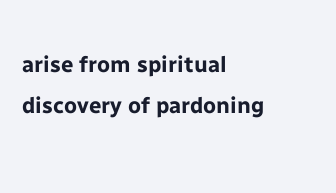arise from spiritual discovery of pardoning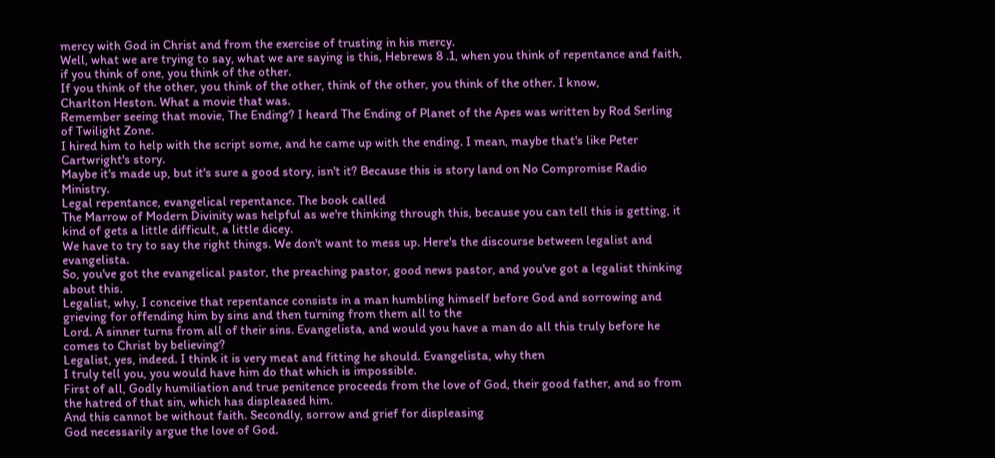mercy with God in Christ and from the exercise of trusting in his mercy.
Well, what we are trying to say, what we are saying is this, Hebrews 8 .1, when you think of repentance and faith, if you think of one, you think of the other.
If you think of the other, you think of the other, think of the other, you think of the other. I know,
Charlton Heston. What a movie that was.
Remember seeing that movie, The Ending? I heard The Ending of Planet of the Apes was written by Rod Serling of Twilight Zone.
I hired him to help with the script some, and he came up with the ending. I mean, maybe that's like Peter Cartwright's story.
Maybe it's made up, but it's sure a good story, isn't it? Because this is story land on No Compromise Radio Ministry.
Legal repentance, evangelical repentance. The book called
The Marrow of Modern Divinity was helpful as we're thinking through this, because you can tell this is getting, it kind of gets a little difficult, a little dicey.
We have to try to say the right things. We don't want to mess up. Here's the discourse between legalist and evangelista.
So, you've got the evangelical pastor, the preaching pastor, good news pastor, and you've got a legalist thinking about this.
Legalist, why, I conceive that repentance consists in a man humbling himself before God and sorrowing and grieving for offending him by sins and then turning from them all to the
Lord. A sinner turns from all of their sins. Evangelista, and would you have a man do all this truly before he comes to Christ by believing?
Legalist, yes, indeed. I think it is very meat and fitting he should. Evangelista, why then
I truly tell you, you would have him do that which is impossible.
First of all, Godly humiliation and true penitence proceeds from the love of God, their good father, and so from the hatred of that sin, which has displeased him.
And this cannot be without faith. Secondly, sorrow and grief for displeasing
God necessarily argue the love of God.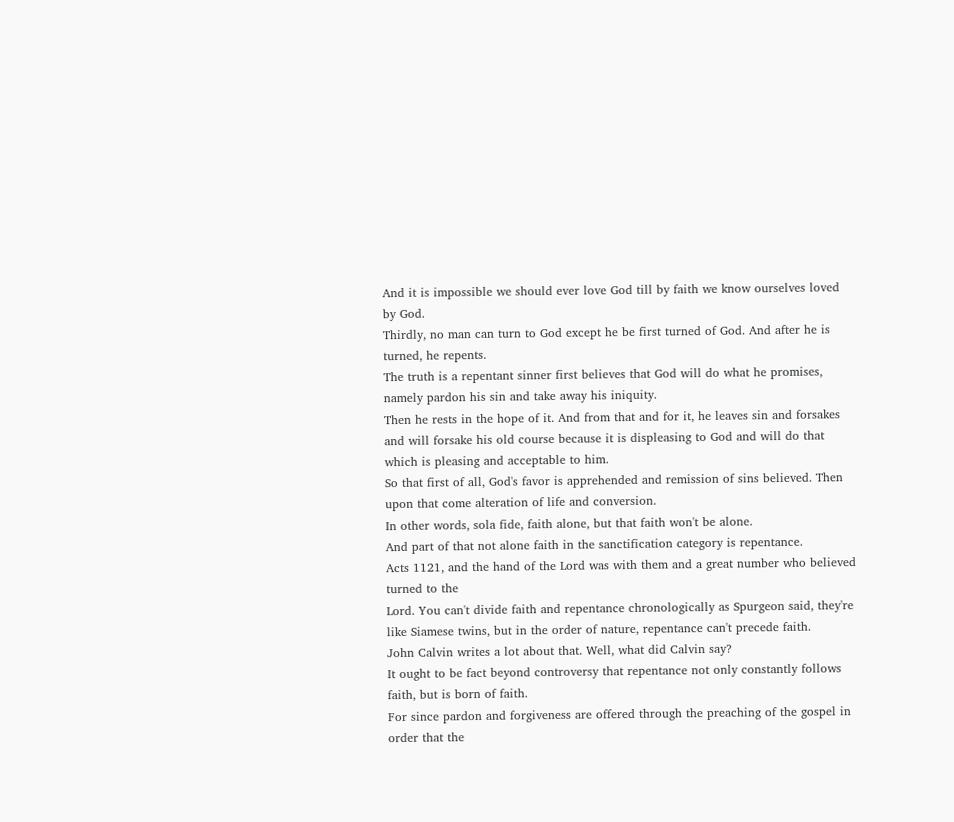And it is impossible we should ever love God till by faith we know ourselves loved by God.
Thirdly, no man can turn to God except he be first turned of God. And after he is turned, he repents.
The truth is a repentant sinner first believes that God will do what he promises, namely pardon his sin and take away his iniquity.
Then he rests in the hope of it. And from that and for it, he leaves sin and forsakes and will forsake his old course because it is displeasing to God and will do that which is pleasing and acceptable to him.
So that first of all, God's favor is apprehended and remission of sins believed. Then upon that come alteration of life and conversion.
In other words, sola fide, faith alone, but that faith won't be alone.
And part of that not alone faith in the sanctification category is repentance.
Acts 1121, and the hand of the Lord was with them and a great number who believed turned to the
Lord. You can't divide faith and repentance chronologically as Spurgeon said, they're like Siamese twins, but in the order of nature, repentance can't precede faith.
John Calvin writes a lot about that. Well, what did Calvin say?
It ought to be fact beyond controversy that repentance not only constantly follows faith, but is born of faith.
For since pardon and forgiveness are offered through the preaching of the gospel in order that the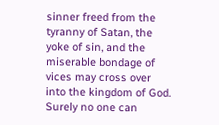sinner freed from the tyranny of Satan, the yoke of sin, and the miserable bondage of vices may cross over into the kingdom of God.
Surely no one can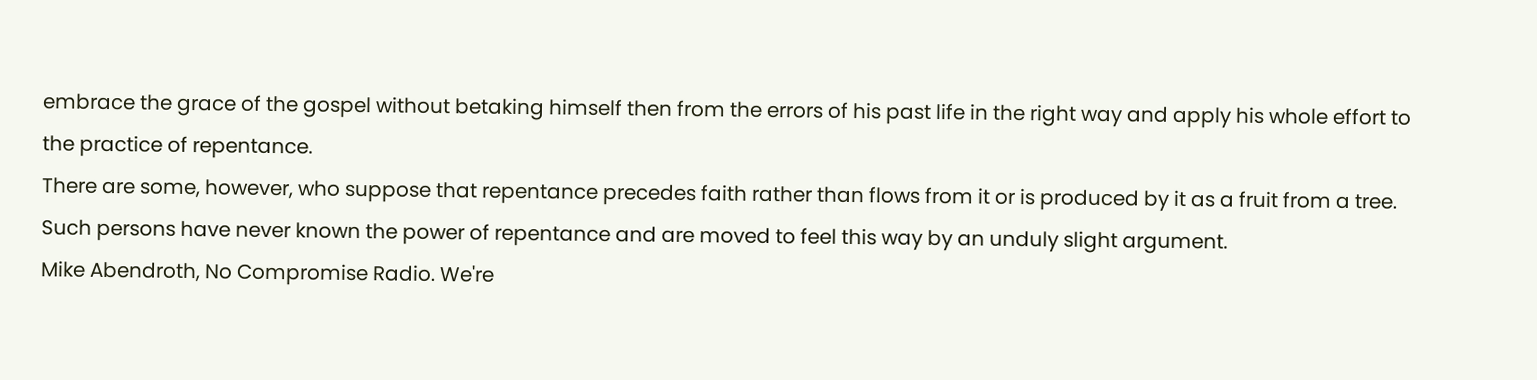embrace the grace of the gospel without betaking himself then from the errors of his past life in the right way and apply his whole effort to the practice of repentance.
There are some, however, who suppose that repentance precedes faith rather than flows from it or is produced by it as a fruit from a tree.
Such persons have never known the power of repentance and are moved to feel this way by an unduly slight argument.
Mike Abendroth, No Compromise Radio. We're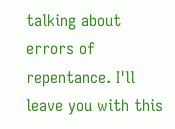talking about errors of repentance. I'll leave you with this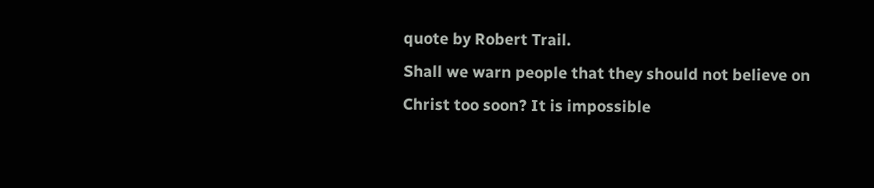quote by Robert Trail.
Shall we warn people that they should not believe on Christ too soon? It is impossible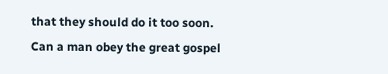that they should do it too soon.
Can a man obey the great gospel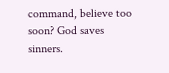command, believe too soon? God saves sinners.